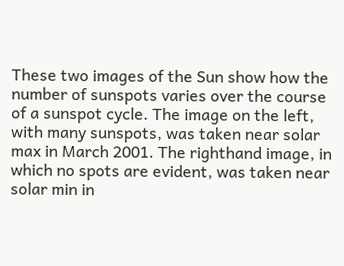These two images of the Sun show how the number of sunspots varies over the course of a sunspot cycle. The image on the left, with many sunspots, was taken near solar max in March 2001. The righthand image, in which no spots are evident, was taken near solar min in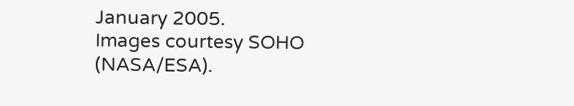January 2005.
Images courtesy SOHO (NASA/ESA).